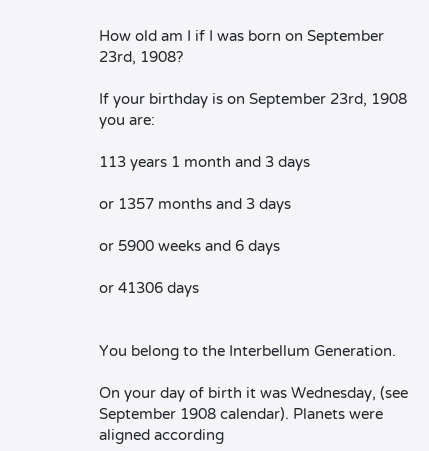How old am I if I was born on September 23rd, 1908?

If your birthday is on September 23rd, 1908 you are:

113 years 1 month and 3 days

or 1357 months and 3 days

or 5900 weeks and 6 days

or 41306 days


You belong to the Interbellum Generation.

On your day of birth it was Wednesday, (see September 1908 calendar). Planets were aligned according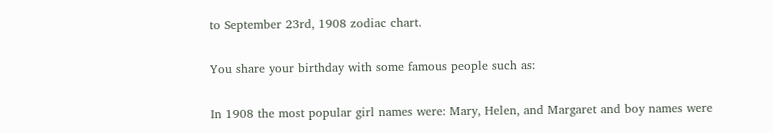to September 23rd, 1908 zodiac chart.

You share your birthday with some famous people such as:

In 1908 the most popular girl names were: Mary, Helen, and Margaret and boy names were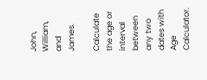John, William, and James.

Calculate the age or interval between any two dates with Age Calculator.